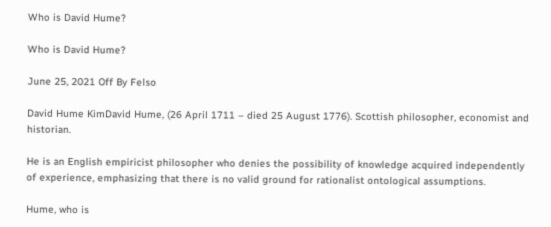Who is David Hume?

Who is David Hume?

June 25, 2021 Off By Felso

David Hume KimDavid Hume, (26 April 1711 – died 25 August 1776). Scottish philosopher, economist and historian.

He is an English empiricist philosopher who denies the possibility of knowledge acquired independently of experience, emphasizing that there is no valid ground for rationalist ontological assumptions.

Hume, who is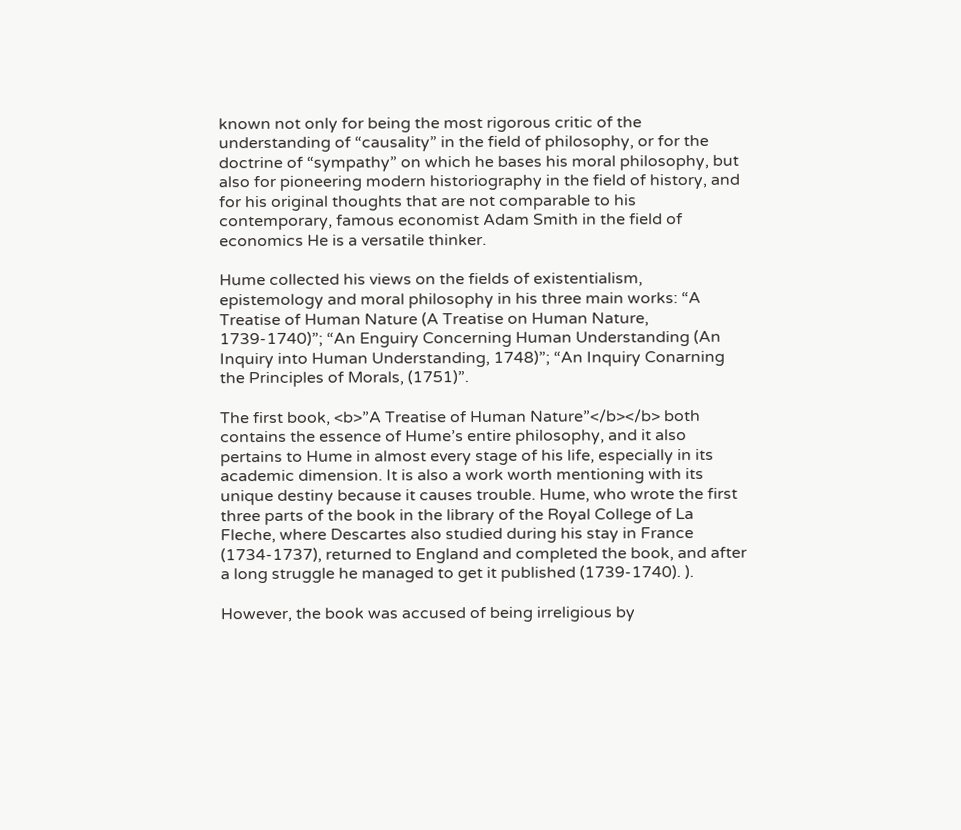known not only for being the most rigorous critic of the understanding of “causality” in the field of philosophy, or for the doctrine of “sympathy” on which he bases his moral philosophy, but also for pioneering modern historiography in the field of history, and for his original thoughts that are not comparable to his contemporary, famous economist Adam Smith in the field of economics He is a versatile thinker.

Hume collected his views on the fields of existentialism, epistemology and moral philosophy in his three main works: “A Treatise of Human Nature (A Treatise on Human Nature, 1739-1740)”; “An Enguiry Concerning Human Understanding (An Inquiry into Human Understanding, 1748)”; “An Inquiry Conarning the Principles of Morals, (1751)”.

The first book, <b>”A Treatise of Human Nature”</b></b> both contains the essence of Hume’s entire philosophy, and it also pertains to Hume in almost every stage of his life, especially in its academic dimension. It is also a work worth mentioning with its unique destiny because it causes trouble. Hume, who wrote the first three parts of the book in the library of the Royal College of La Fleche, where Descartes also studied during his stay in France (1734-1737), returned to England and completed the book, and after a long struggle he managed to get it published (1739-1740). ).

However, the book was accused of being irreligious by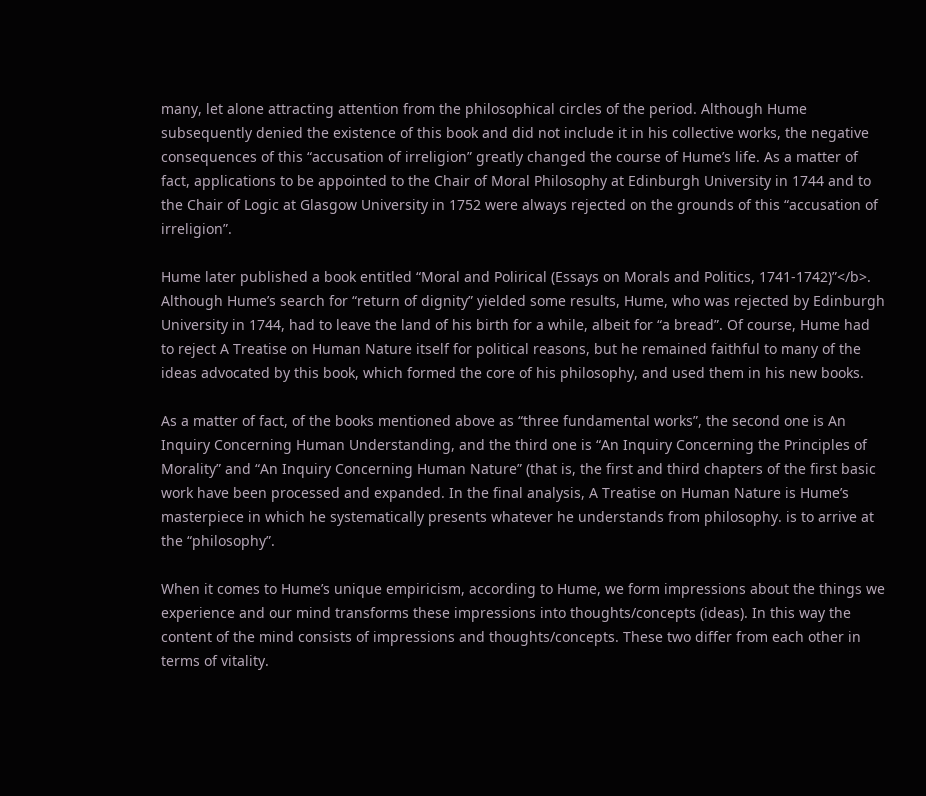many, let alone attracting attention from the philosophical circles of the period. Although Hume subsequently denied the existence of this book and did not include it in his collective works, the negative consequences of this “accusation of irreligion” greatly changed the course of Hume’s life. As a matter of fact, applications to be appointed to the Chair of Moral Philosophy at Edinburgh University in 1744 and to the Chair of Logic at Glasgow University in 1752 were always rejected on the grounds of this “accusation of irreligion”.

Hume later published a book entitled “Moral and Polirical (Essays on Morals and Politics, 1741-1742)”</b>. Although Hume’s search for “return of dignity” yielded some results, Hume, who was rejected by Edinburgh University in 1744, had to leave the land of his birth for a while, albeit for “a bread”. Of course, Hume had to reject A Treatise on Human Nature itself for political reasons, but he remained faithful to many of the ideas advocated by this book, which formed the core of his philosophy, and used them in his new books.

As a matter of fact, of the books mentioned above as “three fundamental works”, the second one is An Inquiry Concerning Human Understanding, and the third one is “An Inquiry Concerning the Principles of Morality” and “An Inquiry Concerning Human Nature” (that is, the first and third chapters of the first basic work have been processed and expanded. In the final analysis, A Treatise on Human Nature is Hume’s masterpiece in which he systematically presents whatever he understands from philosophy. is to arrive at the “philosophy”.

When it comes to Hume’s unique empiricism, according to Hume, we form impressions about the things we experience and our mind transforms these impressions into thoughts/concepts (ideas). In this way the content of the mind consists of impressions and thoughts/concepts. These two differ from each other in terms of vitality.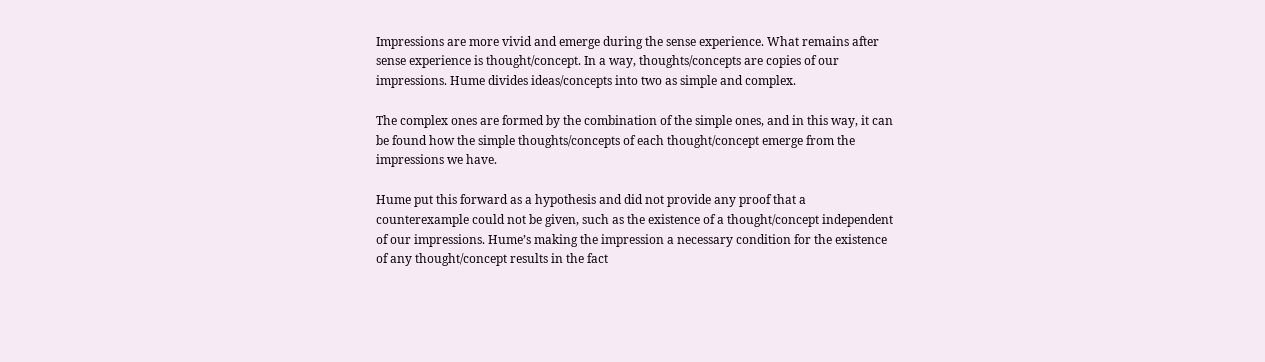Impressions are more vivid and emerge during the sense experience. What remains after sense experience is thought/concept. In a way, thoughts/concepts are copies of our impressions. Hume divides ideas/concepts into two as simple and complex.

The complex ones are formed by the combination of the simple ones, and in this way, it can be found how the simple thoughts/concepts of each thought/concept emerge from the impressions we have.

Hume put this forward as a hypothesis and did not provide any proof that a counterexample could not be given, such as the existence of a thought/concept independent of our impressions. Hume’s making the impression a necessary condition for the existence of any thought/concept results in the fact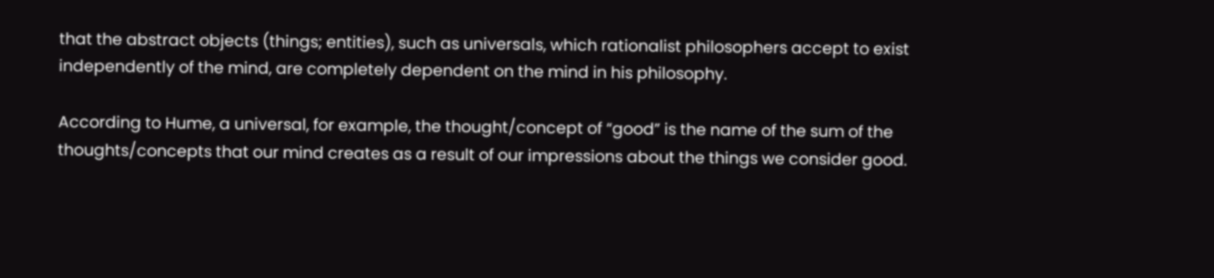that the abstract objects (things; entities), such as universals, which rationalist philosophers accept to exist independently of the mind, are completely dependent on the mind in his philosophy.

According to Hume, a universal, for example, the thought/concept of “good” is the name of the sum of the thoughts/concepts that our mind creates as a result of our impressions about the things we consider good.